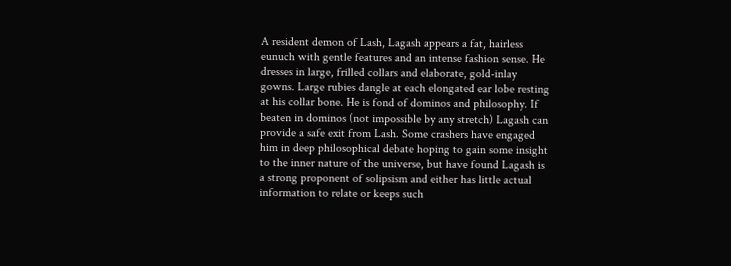A resident demon of Lash, Lagash appears a fat, hairless eunuch with gentle features and an intense fashion sense. He dresses in large, frilled collars and elaborate, gold-inlay gowns. Large rubies dangle at each elongated ear lobe resting at his collar bone. He is fond of dominos and philosophy. If beaten in dominos (not impossible by any stretch) Lagash can provide a safe exit from Lash. Some crashers have engaged him in deep philosophical debate hoping to gain some insight to the inner nature of the universe, but have found Lagash is a strong proponent of solipsism and either has little actual information to relate or keeps such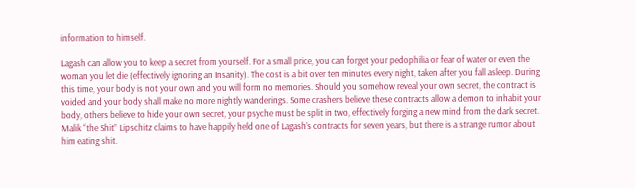information to himself.

Lagash can allow you to keep a secret from yourself. For a small price, you can forget your pedophilia or fear of water or even the woman you let die (effectively ignoring an Insanity). The cost is a bit over ten minutes every night, taken after you fall asleep. During this time, your body is not your own and you will form no memories. Should you somehow reveal your own secret, the contract is voided and your body shall make no more nightly wanderings. Some crashers believe these contracts allow a demon to inhabit your body, others believe to hide your own secret, your psyche must be split in two, effectively forging a new mind from the dark secret. Malik “the Shit” Lipschitz claims to have happily held one of Lagash’s contracts for seven years, but there is a strange rumor about him eating shit.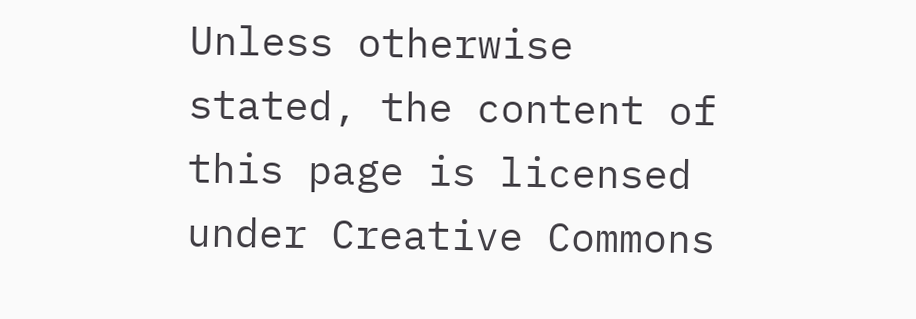Unless otherwise stated, the content of this page is licensed under Creative Commons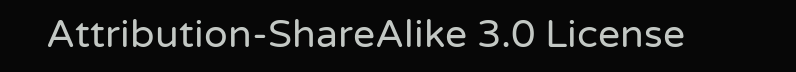Attribution-ShareAlike 3.0 License